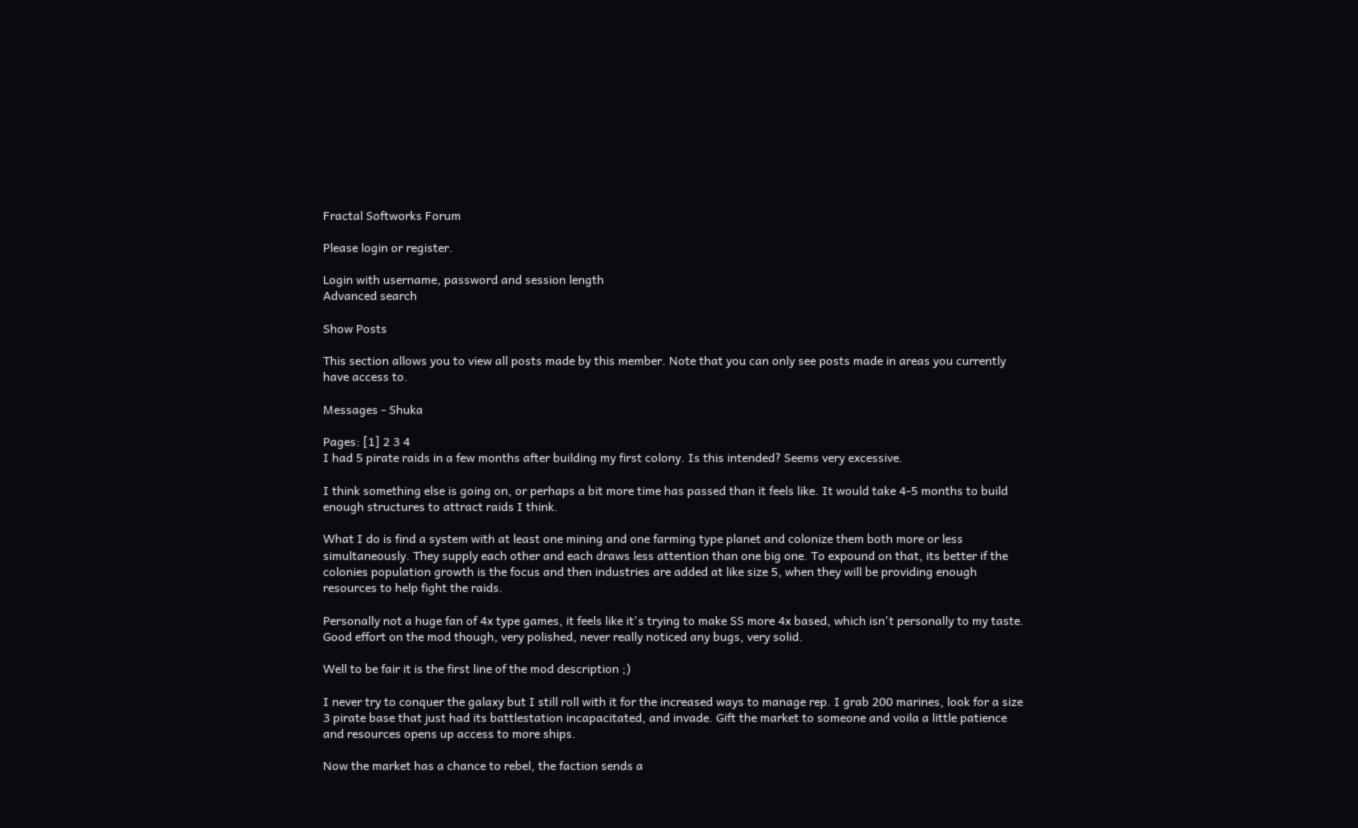Fractal Softworks Forum

Please login or register.

Login with username, password and session length
Advanced search

Show Posts

This section allows you to view all posts made by this member. Note that you can only see posts made in areas you currently have access to.

Messages - Shuka

Pages: [1] 2 3 4
I had 5 pirate raids in a few months after building my first colony. Is this intended? Seems very excessive.

I think something else is going on, or perhaps a bit more time has passed than it feels like. It would take 4-5 months to build enough structures to attract raids I think.

What I do is find a system with at least one mining and one farming type planet and colonize them both more or less simultaneously. They supply each other and each draws less attention than one big one. To expound on that, its better if the colonies population growth is the focus and then industries are added at like size 5, when they will be providing enough resources to help fight the raids.

Personally not a huge fan of 4x type games, it feels like it's trying to make SS more 4x based, which isn't personally to my taste.
Good effort on the mod though, very polished, never really noticed any bugs, very solid.

Well to be fair it is the first line of the mod description ;)

I never try to conquer the galaxy but I still roll with it for the increased ways to manage rep. I grab 200 marines, look for a size 3 pirate base that just had its battlestation incapacitated, and invade. Gift the market to someone and voila a little patience and resources opens up access to more ships.

Now the market has a chance to rebel, the faction sends a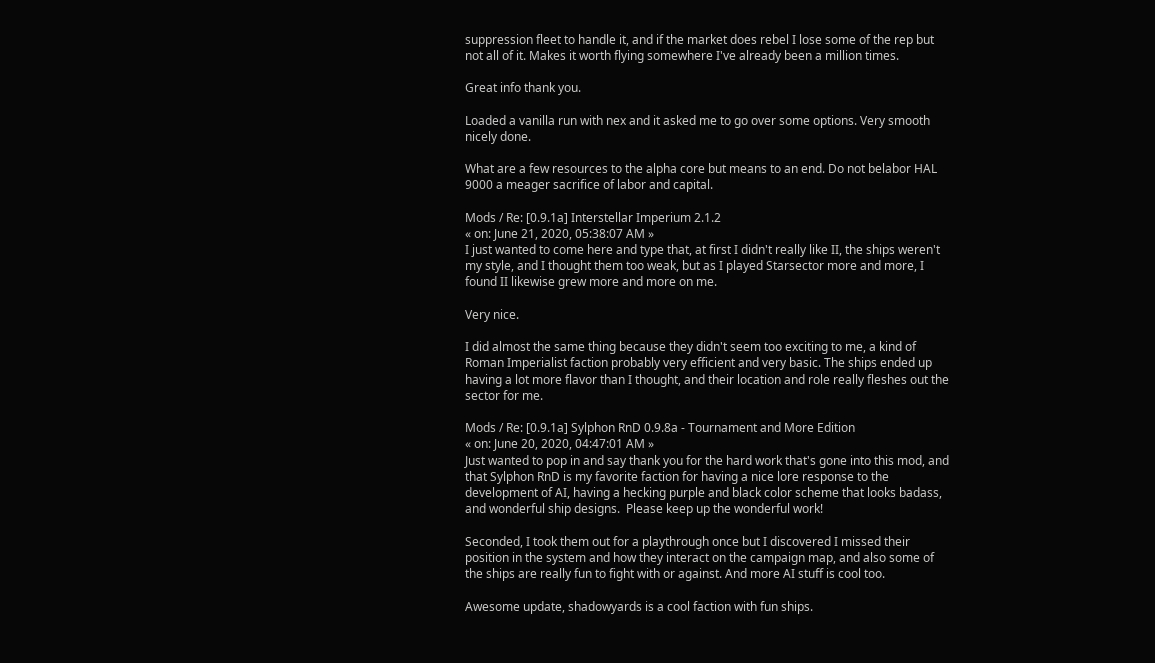suppression fleet to handle it, and if the market does rebel I lose some of the rep but not all of it. Makes it worth flying somewhere I've already been a million times.

Great info thank you.

Loaded a vanilla run with nex and it asked me to go over some options. Very smooth nicely done.

What are a few resources to the alpha core but means to an end. Do not belabor HAL 9000 a meager sacrifice of labor and capital.

Mods / Re: [0.9.1a] Interstellar Imperium 2.1.2
« on: June 21, 2020, 05:38:07 AM »
I just wanted to come here and type that, at first I didn't really like II, the ships weren't my style, and I thought them too weak, but as I played Starsector more and more, I found II likewise grew more and more on me.

Very nice.

I did almost the same thing because they didn't seem too exciting to me, a kind of Roman Imperialist faction probably very efficient and very basic. The ships ended up having a lot more flavor than I thought, and their location and role really fleshes out the sector for me.

Mods / Re: [0.9.1a] Sylphon RnD 0.9.8a - Tournament and More Edition
« on: June 20, 2020, 04:47:01 AM »
Just wanted to pop in and say thank you for the hard work that's gone into this mod, and that Sylphon RnD is my favorite faction for having a nice lore response to the development of AI, having a hecking purple and black color scheme that looks badass, and wonderful ship designs.  Please keep up the wonderful work!

Seconded, I took them out for a playthrough once but I discovered I missed their position in the system and how they interact on the campaign map, and also some of the ships are really fun to fight with or against. And more AI stuff is cool too.

Awesome update, shadowyards is a cool faction with fun ships.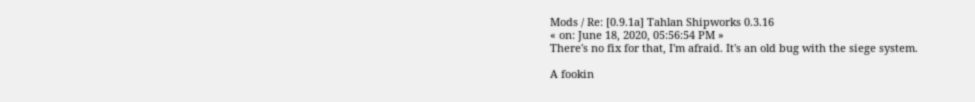Mods / Re: [0.9.1a] Tahlan Shipworks 0.3.16
« on: June 18, 2020, 05:56:54 PM »
There's no fix for that, I'm afraid. It's an old bug with the siege system.

A fookin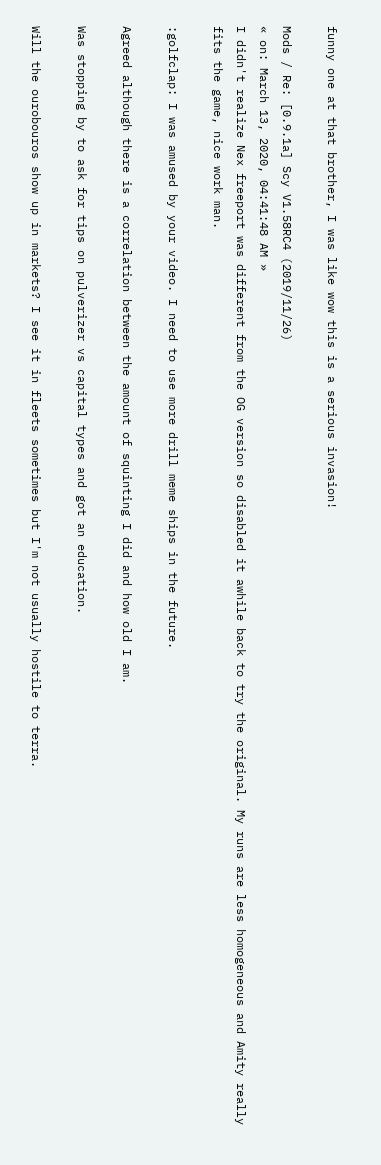funny one at that brother, I was like wow this is a serious invasion!

Mods / Re: [0.9.1a] Scy V1.58RC4 (2019/11/26)
« on: March 13, 2020, 04:41:48 AM »
I didn't realize Nex freeport was different from the OG version so disabled it awhile back to try the original. My runs are less homogeneous and Amity really fits the game, nice work man.

:golfclap: I was amused by your video. I need to use more drill meme ships in the future.

Agreed although there is a correlation between the amount of squinting I did and how old I am.

Was stopping by to ask for tips on pulverizer vs capital types and got an education.

Will the ourobouros show up in markets? I see it in fleets sometimes but I'm not usually hostile to terra.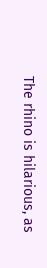The rhino is hilarious, as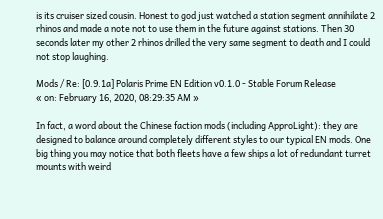is its cruiser sized cousin. Honest to god just watched a station segment annihilate 2 rhinos and made a note not to use them in the future against stations. Then 30 seconds later my other 2 rhinos drilled the very same segment to death and I could not stop laughing.

Mods / Re: [0.9.1a] Polaris Prime EN Edition v0.1.0 - Stable Forum Release
« on: February 16, 2020, 08:29:35 AM »

In fact, a word about the Chinese faction mods (including ApproLight): they are designed to balance around completely different styles to our typical EN mods. One big thing you may notice that both fleets have a few ships a lot of redundant turret mounts with weird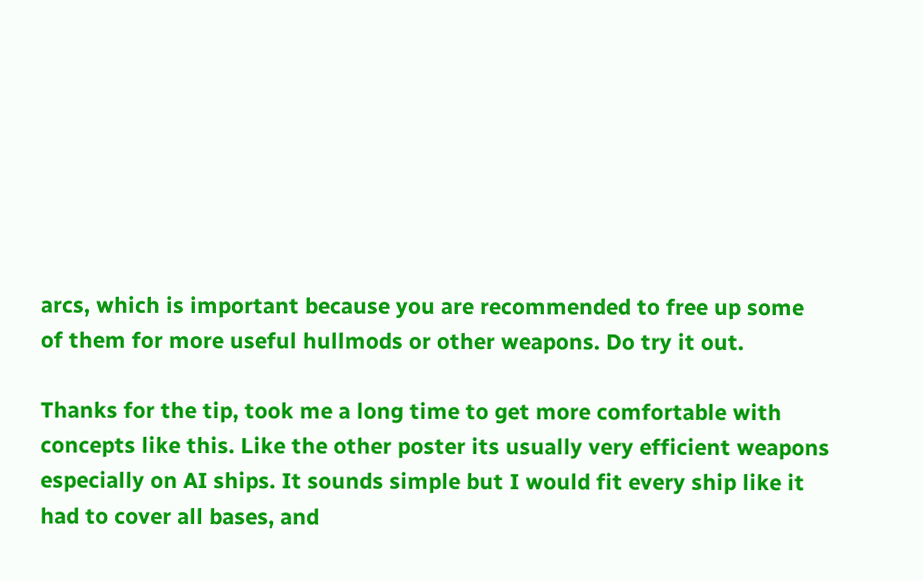arcs, which is important because you are recommended to free up some of them for more useful hullmods or other weapons. Do try it out.

Thanks for the tip, took me a long time to get more comfortable with concepts like this. Like the other poster its usually very efficient weapons especially on AI ships. It sounds simple but I would fit every ship like it had to cover all bases, and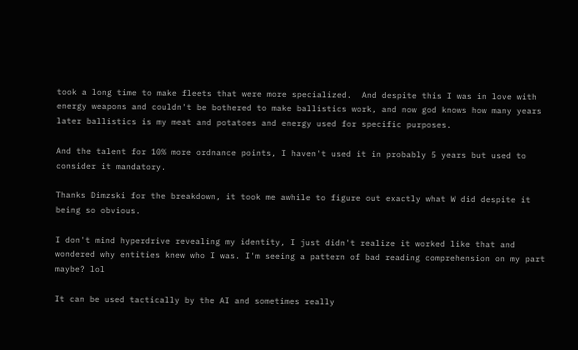took a long time to make fleets that were more specialized.  And despite this I was in love with energy weapons and couldn't be bothered to make ballistics work, and now god knows how many years later ballistics is my meat and potatoes and energy used for specific purposes.

And the talent for 10% more ordnance points, I haven't used it in probably 5 years but used to consider it mandatory.

Thanks Dimzski for the breakdown, it took me awhile to figure out exactly what W did despite it being so obvious.

I don't mind hyperdrive revealing my identity, I just didn't realize it worked like that and wondered why entities knew who I was. I'm seeing a pattern of bad reading comprehension on my part maybe? lol

It can be used tactically by the AI and sometimes really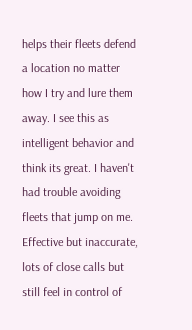helps their fleets defend a location no matter how I try and lure them away. I see this as intelligent behavior and think its great. I haven't had trouble avoiding fleets that jump on me. Effective but inaccurate, lots of close calls but still feel in control of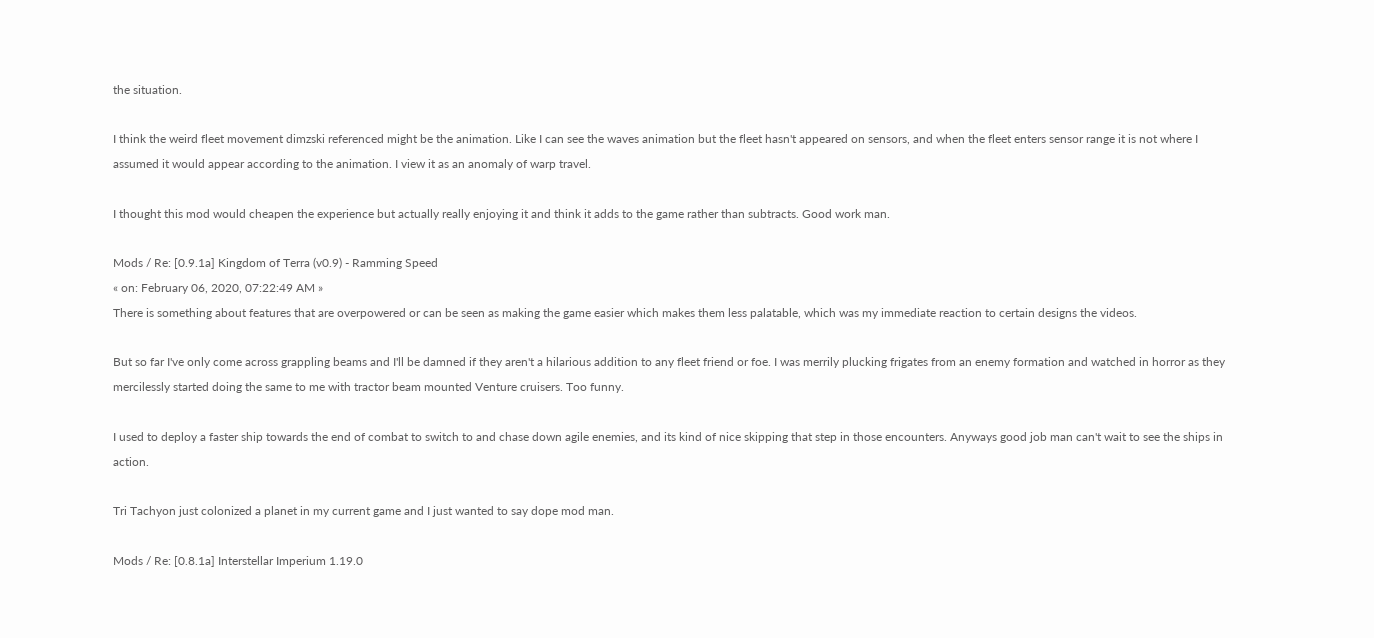the situation.

I think the weird fleet movement dimzski referenced might be the animation. Like I can see the waves animation but the fleet hasn't appeared on sensors, and when the fleet enters sensor range it is not where I assumed it would appear according to the animation. I view it as an anomaly of warp travel.

I thought this mod would cheapen the experience but actually really enjoying it and think it adds to the game rather than subtracts. Good work man.

Mods / Re: [0.9.1a] Kingdom of Terra (v0.9) - Ramming Speed
« on: February 06, 2020, 07:22:49 AM »
There is something about features that are overpowered or can be seen as making the game easier which makes them less palatable, which was my immediate reaction to certain designs the videos.

But so far I've only come across grappling beams and I'll be damned if they aren't a hilarious addition to any fleet friend or foe. I was merrily plucking frigates from an enemy formation and watched in horror as they mercilessly started doing the same to me with tractor beam mounted Venture cruisers. Too funny.

I used to deploy a faster ship towards the end of combat to switch to and chase down agile enemies, and its kind of nice skipping that step in those encounters. Anyways good job man can't wait to see the ships in action.

Tri Tachyon just colonized a planet in my current game and I just wanted to say dope mod man.

Mods / Re: [0.8.1a] Interstellar Imperium 1.19.0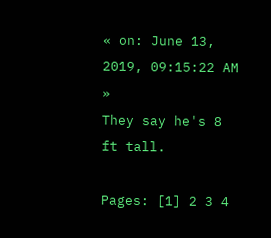« on: June 13, 2019, 09:15:22 AM »
They say he's 8 ft tall.

Pages: [1] 2 3 4